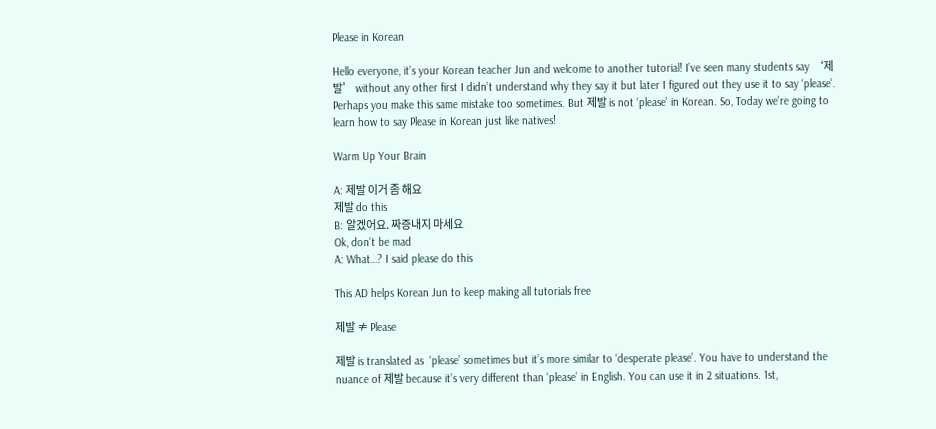Please in Korean

Hello everyone, it’s your Korean teacher Jun and welcome to another tutorial! I’ve seen many students say ‘제발’ without any other first I didn’t understand why they say it but later I figured out they use it to say ‘please’. Perhaps you make this same mistake too sometimes. But 제발 is not ‘please’ in Korean. So, Today we’re going to learn how to say Please in Korean just like natives!

Warm Up Your Brain

A: 제발 이거 좀 해요
제발 do this
B: 알겠어요. 짜증내지 마세요
Ok, don’t be mad
A: What…? I said please do this

This AD helps Korean Jun to keep making all tutorials free

제발 ≠ Please

제발 is translated as  ‘please’ sometimes but it’s more similar to ‘desperate please’. You have to understand the nuance of 제발 because it’s very different than ‘please’ in English. You can use it in 2 situations. 1st,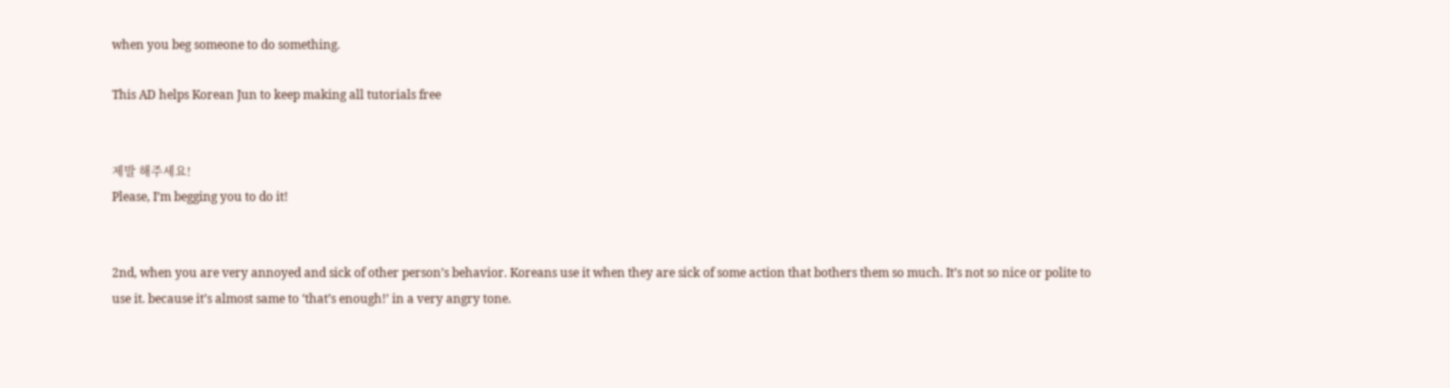when you beg someone to do something.

This AD helps Korean Jun to keep making all tutorials free


제발 해주세요!
Please, I’m begging you to do it!


2nd, when you are very annoyed and sick of other person’s behavior. Koreans use it when they are sick of some action that bothers them so much. It’s not so nice or polite to use it. because it’s almost same to ‘that’s enough!’ in a very angry tone.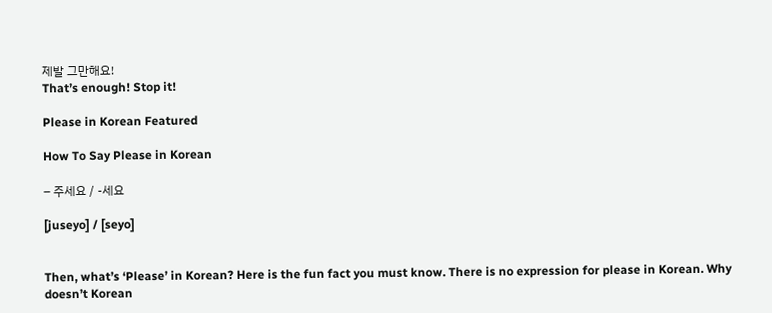제발 그만해요!
That’s enough! Stop it!

Please in Korean Featured

How To Say Please in Korean

– 주세요 / -세요

[juseyo] / [seyo]


Then, what’s ‘Please’ in Korean? Here is the fun fact you must know. There is no expression for please in Korean. Why doesn’t Korean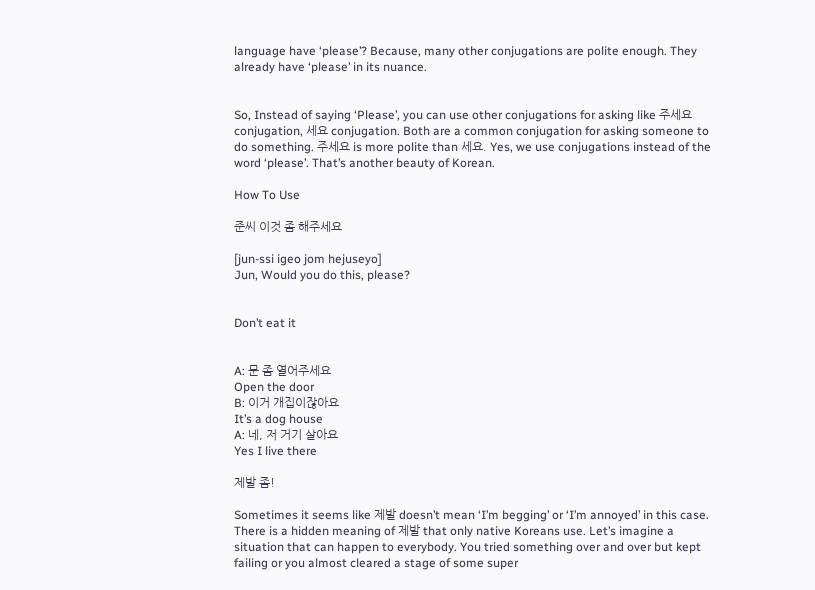language have ‘please’? Because, many other conjugations are polite enough. They already have ‘please’ in its nuance.


So, Instead of saying ‘Please’, you can use other conjugations for asking like 주세요 conjugation, 세요 conjugation. Both are a common conjugation for asking someone to do something. 주세요 is more polite than 세요. Yes, we use conjugations instead of the word ‘please’. That’s another beauty of Korean.

How To Use

준씨 이것 좀 해주세요

[jun-ssi igeo jom hejuseyo]
Jun, Would you do this, please?


Don’t eat it


A: 문 좀 열어주세요
Open the door
B: 이거 개집이잖아요
It’s a dog house
A: 네, 저 거기 살아요
Yes I live there

제발 좀!

Sometimes it seems like 제발 doesn’t mean ‘I’m begging’ or ‘I’m annoyed’ in this case. There is a hidden meaning of 제발 that only native Koreans use. Let’s imagine a situation that can happen to everybody. You tried something over and over but kept failing or you almost cleared a stage of some super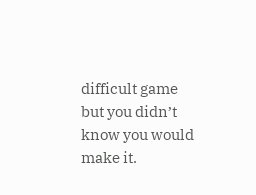difficult game but you didn’t know you would make it.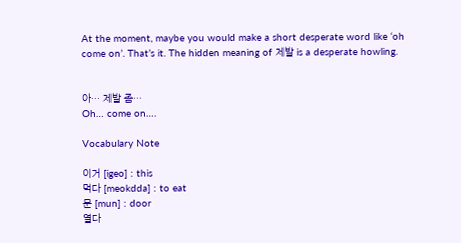At the moment, maybe you would make a short desperate word like ‘oh come on’. That’s it. The hidden meaning of 제발 is a desperate howling.


아… 제발 좀…
Oh… come on….

Vocabulary Note

이거 [igeo] : this
먹다 [meokdda] : to eat
문 [mun] : door
열다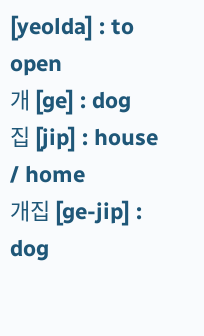[yeolda] : to open
개 [ge] : dog
집 [jip] : house / home
개집 [ge-jip] : dog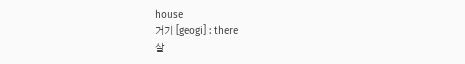house
거기 [geogi] : there
살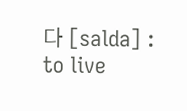다 [salda] : to live